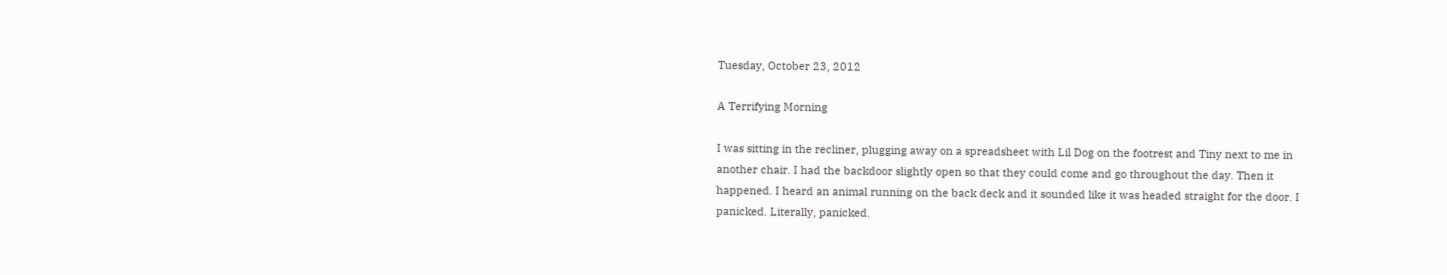Tuesday, October 23, 2012

A Terrifying Morning

I was sitting in the recliner, plugging away on a spreadsheet with Lil Dog on the footrest and Tiny next to me in another chair. I had the backdoor slightly open so that they could come and go throughout the day. Then it happened. I heard an animal running on the back deck and it sounded like it was headed straight for the door. I panicked. Literally, panicked.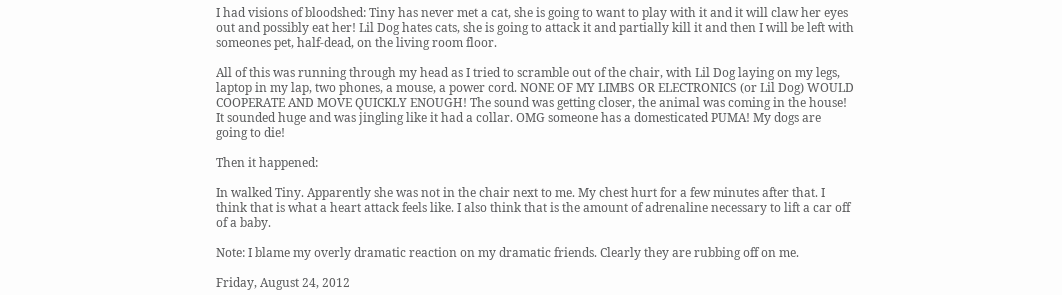I had visions of bloodshed: Tiny has never met a cat, she is going to want to play with it and it will claw her eyes out and possibly eat her! Lil Dog hates cats, she is going to attack it and partially kill it and then I will be left with someones pet, half-dead, on the living room floor.

All of this was running through my head as I tried to scramble out of the chair, with Lil Dog laying on my legs, laptop in my lap, two phones, a mouse, a power cord. NONE OF MY LIMBS OR ELECTRONICS (or Lil Dog) WOULD COOPERATE AND MOVE QUICKLY ENOUGH! The sound was getting closer, the animal was coming in the house! It sounded huge and was jingling like it had a collar. OMG someone has a domesticated PUMA! My dogs are going to die!

Then it happened:

In walked Tiny. Apparently she was not in the chair next to me. My chest hurt for a few minutes after that. I think that is what a heart attack feels like. I also think that is the amount of adrenaline necessary to lift a car off of a baby.

Note: I blame my overly dramatic reaction on my dramatic friends. Clearly they are rubbing off on me.

Friday, August 24, 2012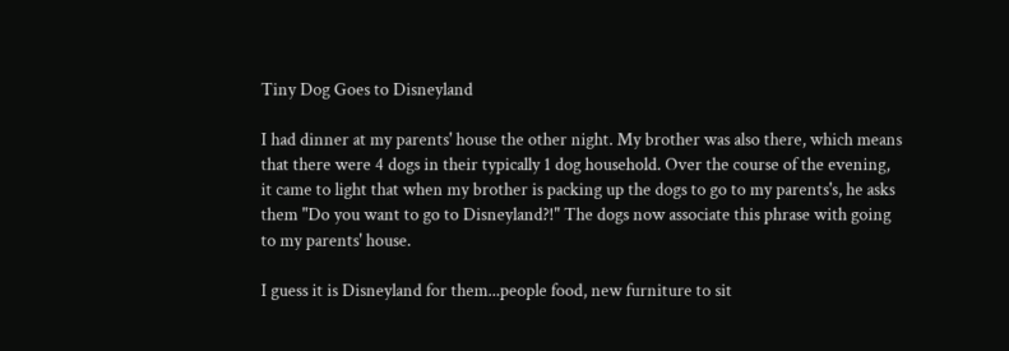Tiny Dog Goes to Disneyland

I had dinner at my parents' house the other night. My brother was also there, which means that there were 4 dogs in their typically 1 dog household. Over the course of the evening, it came to light that when my brother is packing up the dogs to go to my parents's, he asks them "Do you want to go to Disneyland?!" The dogs now associate this phrase with going to my parents' house.

I guess it is Disneyland for them...people food, new furniture to sit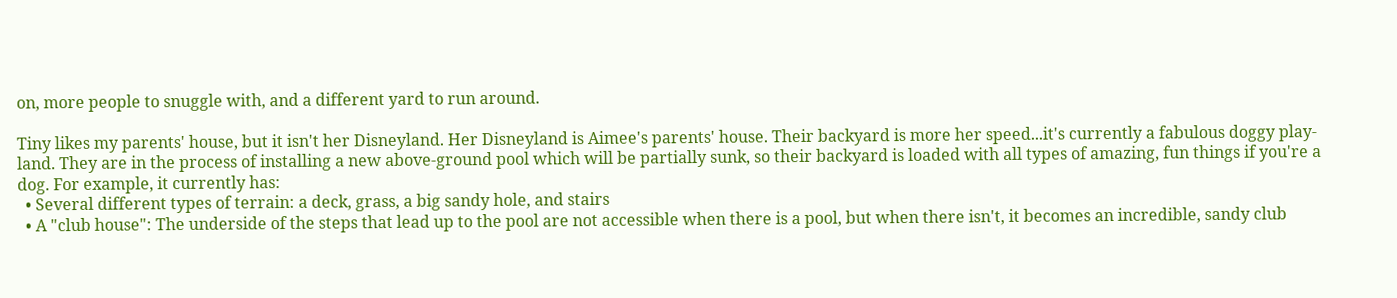on, more people to snuggle with, and a different yard to run around.

Tiny likes my parents' house, but it isn't her Disneyland. Her Disneyland is Aimee's parents' house. Their backyard is more her speed...it's currently a fabulous doggy play-land. They are in the process of installing a new above-ground pool which will be partially sunk, so their backyard is loaded with all types of amazing, fun things if you're a dog. For example, it currently has:
  • Several different types of terrain: a deck, grass, a big sandy hole, and stairs
  • A "club house": The underside of the steps that lead up to the pool are not accessible when there is a pool, but when there isn't, it becomes an incredible, sandy club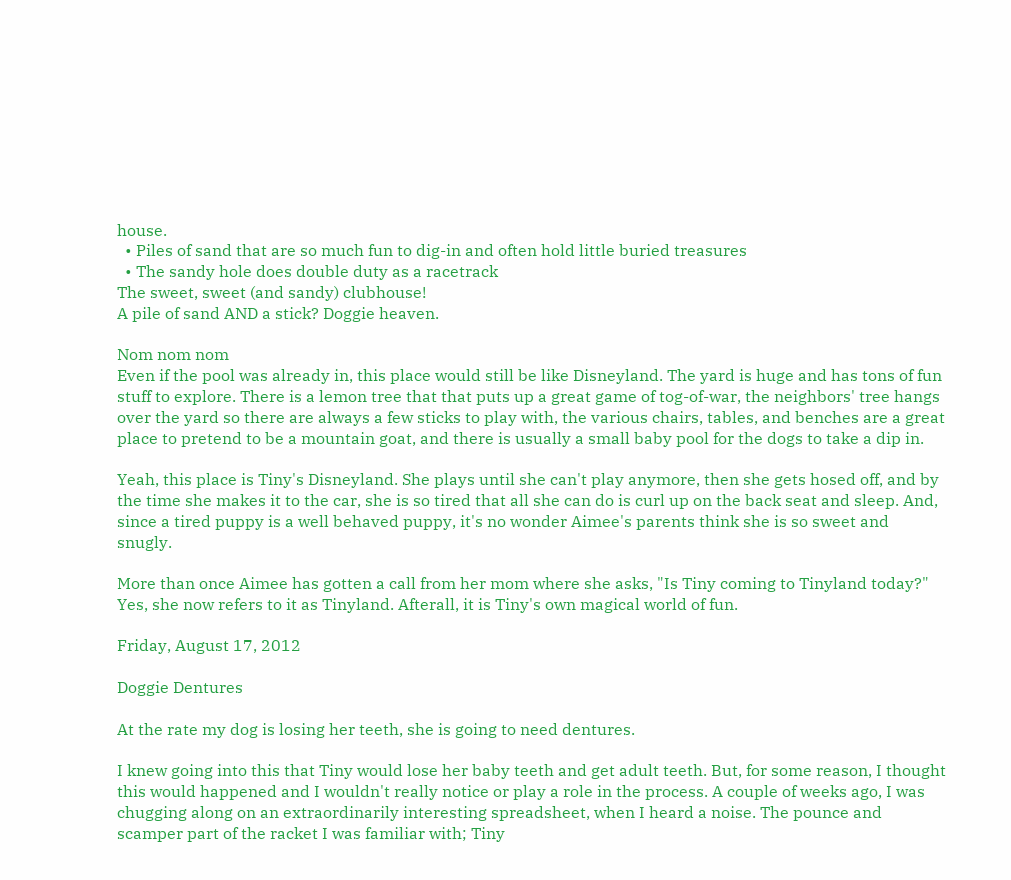house.
  • Piles of sand that are so much fun to dig-in and often hold little buried treasures
  • The sandy hole does double duty as a racetrack
The sweet, sweet (and sandy) clubhouse!
A pile of sand AND a stick? Doggie heaven.

Nom nom nom
Even if the pool was already in, this place would still be like Disneyland. The yard is huge and has tons of fun stuff to explore. There is a lemon tree that that puts up a great game of tog-of-war, the neighbors' tree hangs over the yard so there are always a few sticks to play with, the various chairs, tables, and benches are a great place to pretend to be a mountain goat, and there is usually a small baby pool for the dogs to take a dip in.

Yeah, this place is Tiny's Disneyland. She plays until she can't play anymore, then she gets hosed off, and by the time she makes it to the car, she is so tired that all she can do is curl up on the back seat and sleep. And, since a tired puppy is a well behaved puppy, it's no wonder Aimee's parents think she is so sweet and snugly.

More than once Aimee has gotten a call from her mom where she asks, "Is Tiny coming to Tinyland today?" Yes, she now refers to it as Tinyland. Afterall, it is Tiny's own magical world of fun.

Friday, August 17, 2012

Doggie Dentures

At the rate my dog is losing her teeth, she is going to need dentures.

I knew going into this that Tiny would lose her baby teeth and get adult teeth. But, for some reason, I thought this would happened and I wouldn't really notice or play a role in the process. A couple of weeks ago, I was chugging along on an extraordinarily interesting spreadsheet, when I heard a noise. The pounce and scamper part of the racket I was familiar with; Tiny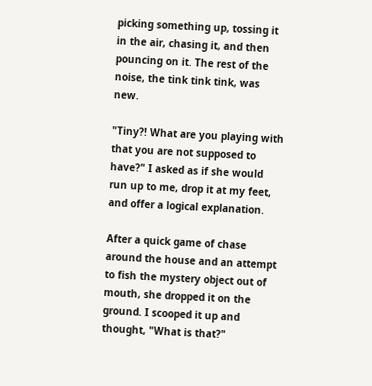picking something up, tossing it in the air, chasing it, and then pouncing on it. The rest of the noise, the tink tink tink, was new.

"Tiny?! What are you playing with that you are not supposed to have?" I asked as if she would run up to me, drop it at my feet, and offer a logical explanation.

After a quick game of chase around the house and an attempt to fish the mystery object out of mouth, she dropped it on the ground. I scooped it up and thought, "What is that?"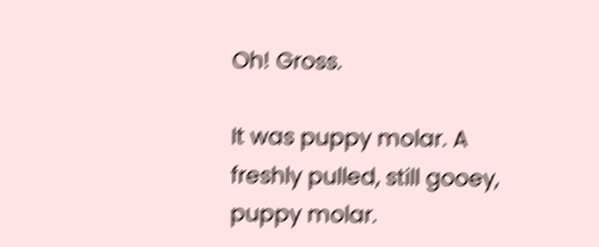Oh! Gross.

It was puppy molar. A freshly pulled, still gooey, puppy molar.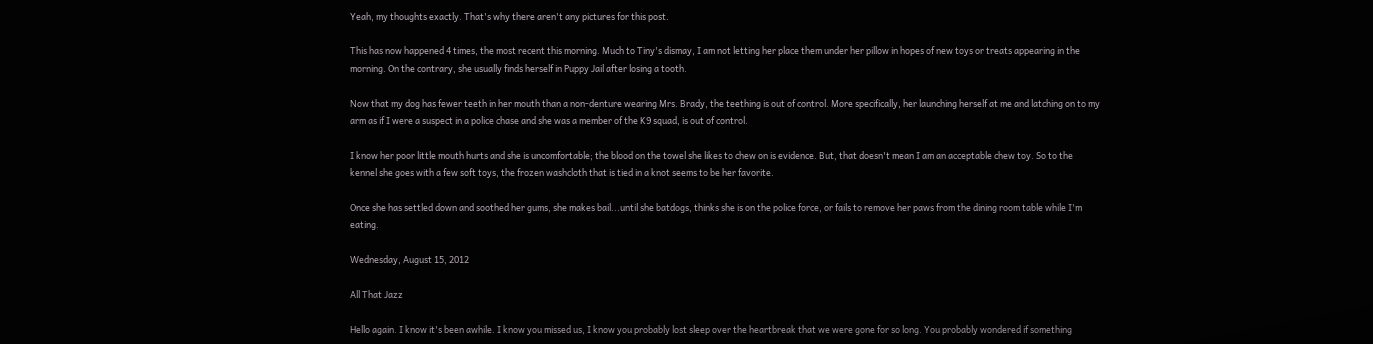Yeah, my thoughts exactly. That's why there aren't any pictures for this post.

This has now happened 4 times, the most recent this morning. Much to Tiny's dismay, I am not letting her place them under her pillow in hopes of new toys or treats appearing in the morning. On the contrary, she usually finds herself in Puppy Jail after losing a tooth.

Now that my dog has fewer teeth in her mouth than a non-denture wearing Mrs. Brady, the teething is out of control. More specifically, her launching herself at me and latching on to my arm as if I were a suspect in a police chase and she was a member of the K9 squad, is out of control.

I know her poor little mouth hurts and she is uncomfortable; the blood on the towel she likes to chew on is evidence. But, that doesn't mean I am an acceptable chew toy. So to the kennel she goes with a few soft toys, the frozen washcloth that is tied in a knot seems to be her favorite.

Once she has settled down and soothed her gums, she makes bail...until she batdogs, thinks she is on the police force, or fails to remove her paws from the dining room table while I'm eating.

Wednesday, August 15, 2012

All That Jazz

Hello again. I know it's been awhile. I know you missed us, I know you probably lost sleep over the heartbreak that we were gone for so long. You probably wondered if something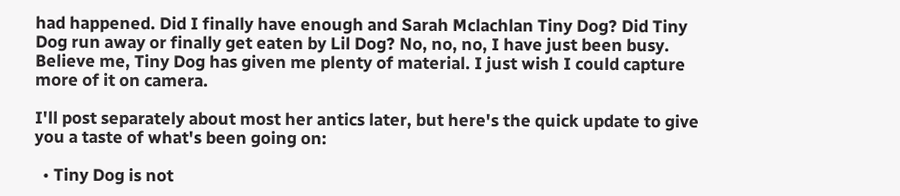had happened. Did I finally have enough and Sarah Mclachlan Tiny Dog? Did Tiny Dog run away or finally get eaten by Lil Dog? No, no, no, I have just been busy. Believe me, Tiny Dog has given me plenty of material. I just wish I could capture more of it on camera.

I'll post separately about most her antics later, but here's the quick update to give you a taste of what's been going on:

  • Tiny Dog is not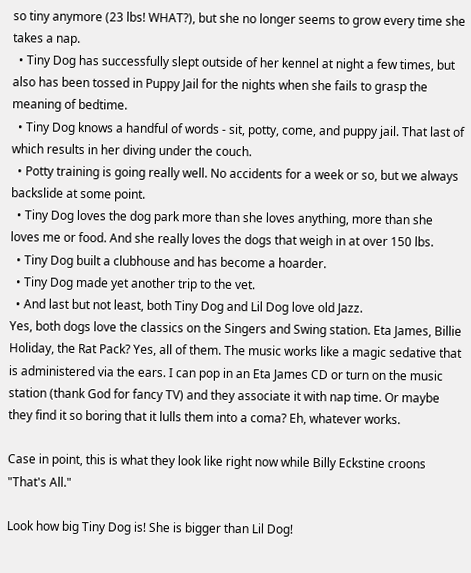so tiny anymore (23 lbs! WHAT?), but she no longer seems to grow every time she takes a nap.
  • Tiny Dog has successfully slept outside of her kennel at night a few times, but also has been tossed in Puppy Jail for the nights when she fails to grasp the meaning of bedtime.
  • Tiny Dog knows a handful of words - sit, potty, come, and puppy jail. That last of which results in her diving under the couch.
  • Potty training is going really well. No accidents for a week or so, but we always backslide at some point.
  • Tiny Dog loves the dog park more than she loves anything, more than she loves me or food. And she really loves the dogs that weigh in at over 150 lbs.
  • Tiny Dog built a clubhouse and has become a hoarder.
  • Tiny Dog made yet another trip to the vet.
  • And last but not least, both Tiny Dog and Lil Dog love old Jazz.
Yes, both dogs love the classics on the Singers and Swing station. Eta James, Billie Holiday, the Rat Pack? Yes, all of them. The music works like a magic sedative that is administered via the ears. I can pop in an Eta James CD or turn on the music station (thank God for fancy TV) and they associate it with nap time. Or maybe they find it so boring that it lulls them into a coma? Eh, whatever works.

Case in point, this is what they look like right now while Billy Eckstine croons "That's All."

Look how big Tiny Dog is! She is bigger than Lil Dog!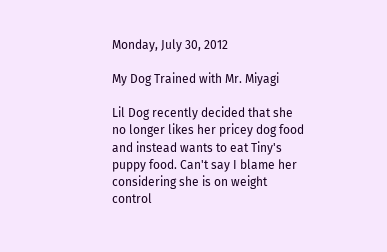Monday, July 30, 2012

My Dog Trained with Mr. Miyagi

Lil Dog recently decided that she no longer likes her pricey dog food and instead wants to eat Tiny's puppy food. Can't say I blame her considering she is on weight control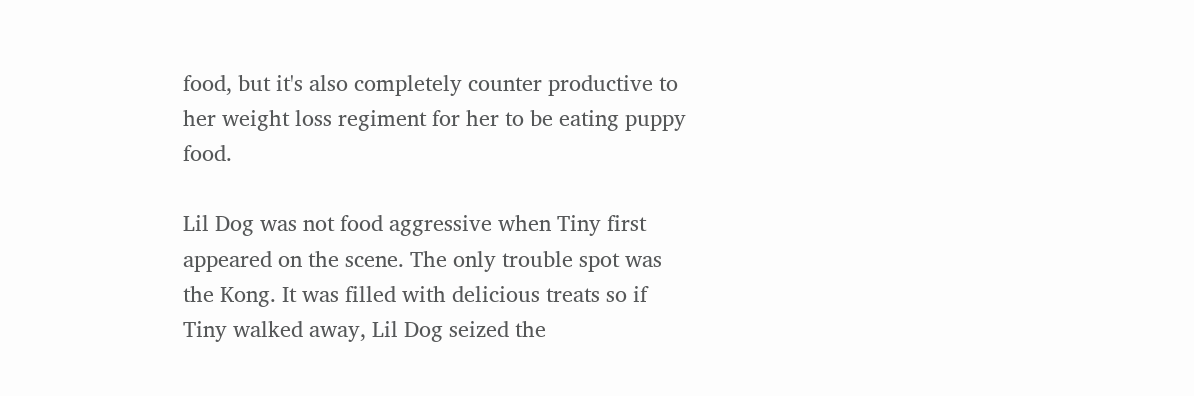food, but it's also completely counter productive to her weight loss regiment for her to be eating puppy food.

Lil Dog was not food aggressive when Tiny first appeared on the scene. The only trouble spot was the Kong. It was filled with delicious treats so if Tiny walked away, Lil Dog seized the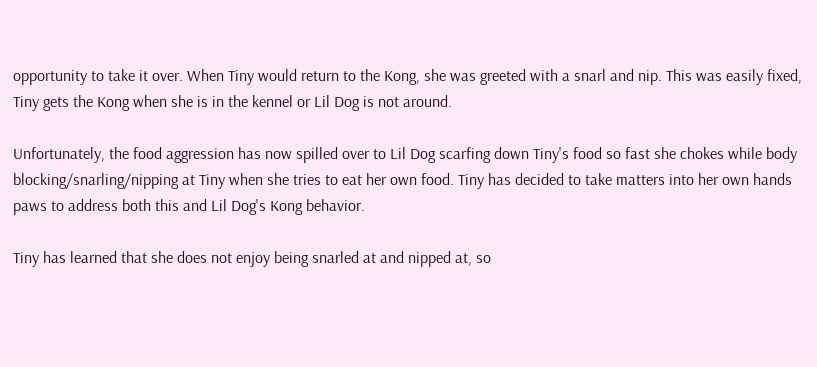opportunity to take it over. When Tiny would return to the Kong, she was greeted with a snarl and nip. This was easily fixed, Tiny gets the Kong when she is in the kennel or Lil Dog is not around.

Unfortunately, the food aggression has now spilled over to Lil Dog scarfing down Tiny's food so fast she chokes while body blocking/snarling/nipping at Tiny when she tries to eat her own food. Tiny has decided to take matters into her own hands paws to address both this and Lil Dog's Kong behavior.

Tiny has learned that she does not enjoy being snarled at and nipped at, so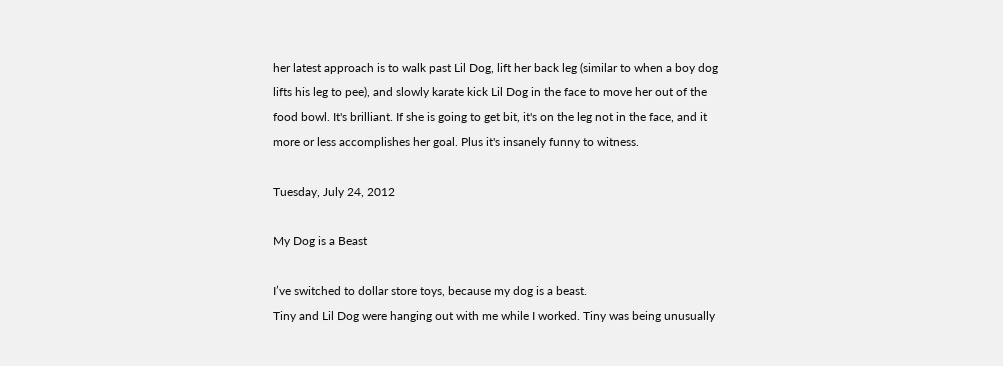her latest approach is to walk past Lil Dog, lift her back leg (similar to when a boy dog lifts his leg to pee), and slowly karate kick Lil Dog in the face to move her out of the food bowl. It's brilliant. If she is going to get bit, it's on the leg not in the face, and it more or less accomplishes her goal. Plus it's insanely funny to witness.

Tuesday, July 24, 2012

My Dog is a Beast

I’ve switched to dollar store toys, because my dog is a beast.
Tiny and Lil Dog were hanging out with me while I worked. Tiny was being unusually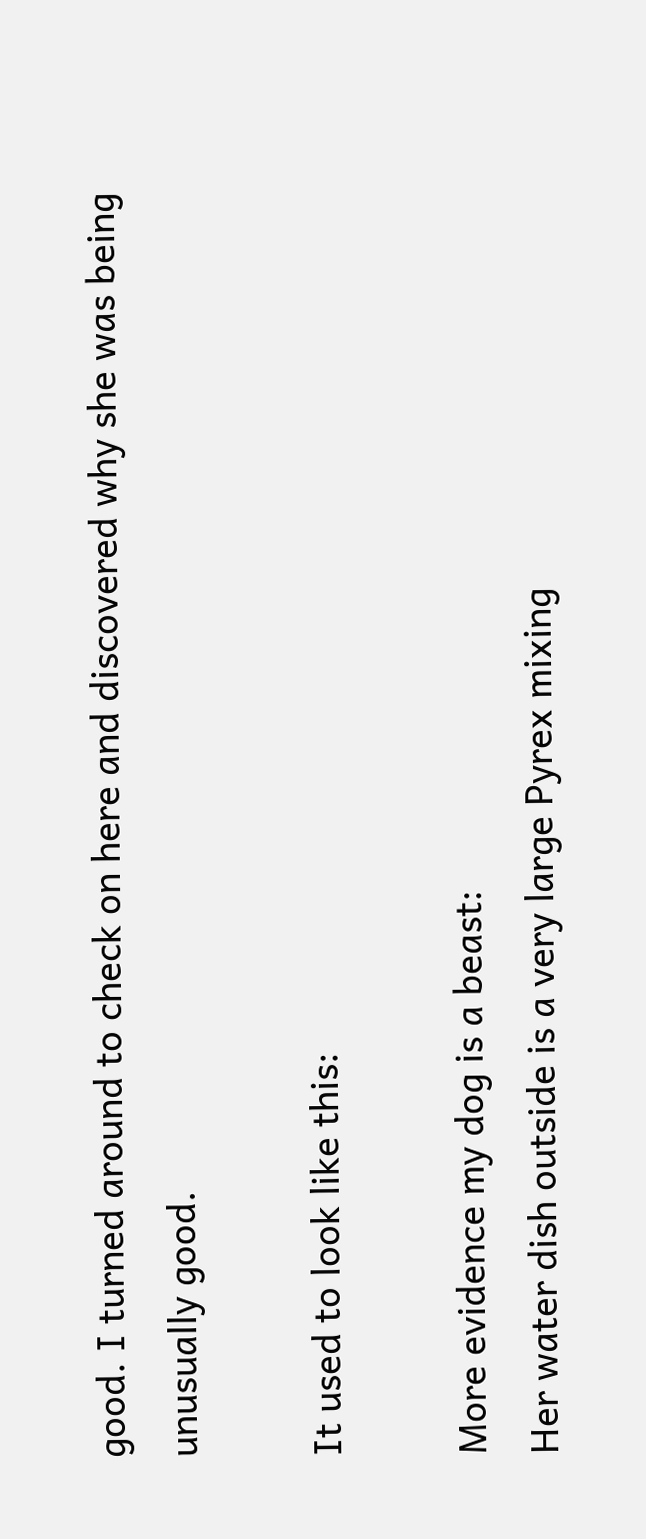good. I turned around to check on here and discovered why she was being unusually good.

It used to look like this:

More evidence my dog is a beast:
Her water dish outside is a very large Pyrex mixing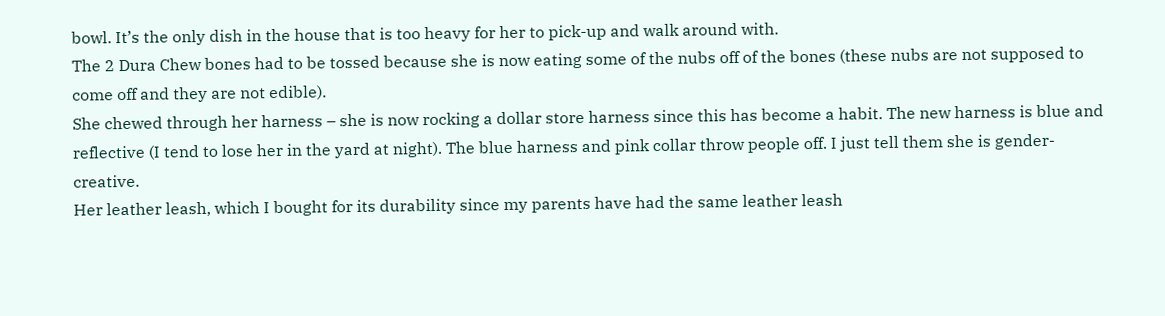bowl. It’s the only dish in the house that is too heavy for her to pick-up and walk around with.
The 2 Dura Chew bones had to be tossed because she is now eating some of the nubs off of the bones (these nubs are not supposed to come off and they are not edible).
She chewed through her harness – she is now rocking a dollar store harness since this has become a habit. The new harness is blue and reflective (I tend to lose her in the yard at night). The blue harness and pink collar throw people off. I just tell them she is gender-creative.
Her leather leash, which I bought for its durability since my parents have had the same leather leash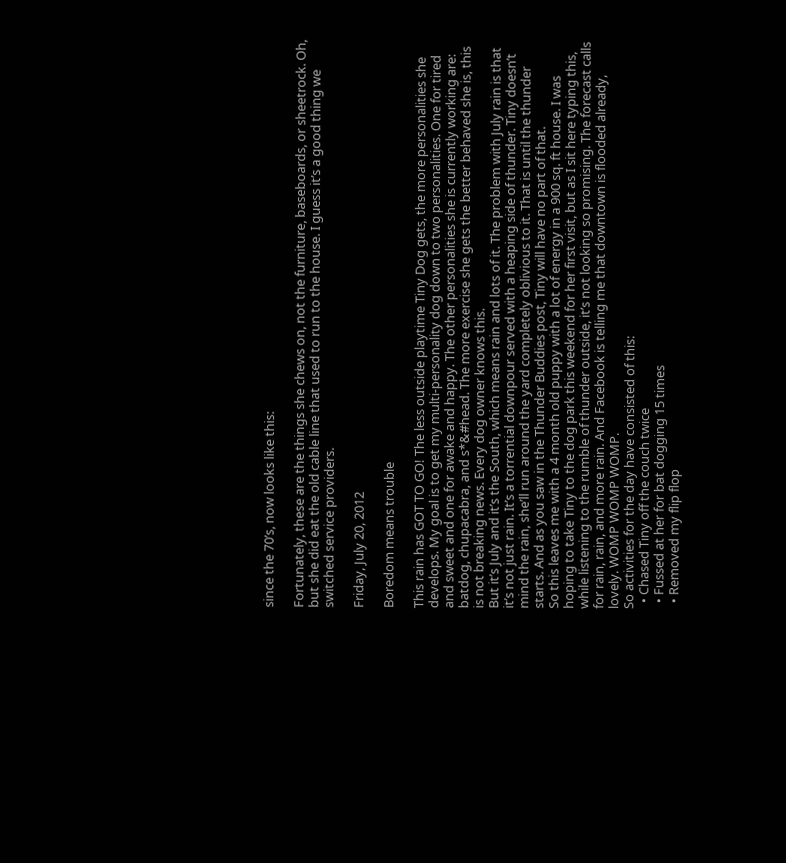since the 70’s, now looks like this:

Fortunately, these are the things she chews on, not the furniture, baseboards, or sheetrock. Oh, but she did eat the old cable line that used to run to the house. I guess it’s a good thing we switched service providers.

Friday, July 20, 2012

Boredom means trouble

This rain has GOT TO GO! The less outside playtime Tiny Dog gets, the more personalities she develops. My goal is to get my multi-personality dog down to two personalities. One for tired and sweet and one for awake and happy. The other personalities she is currently working are: batdog, chupacabra, and s*&#head. The more exercise she gets the better behaved she is, this is not breaking news. Every dog owner knows this.
But it’s July and it’s the South, which means rain and lots of it. The problem with July rain is that it’s not just rain. It’s a torrential downpour served with a heaping side of thunder. Tiny doesn’t mind the rain, she’ll run around the yard completely oblivious to it. That is until the thunder starts. And as you saw in the Thunder Buddies post, Tiny will have no part of that.
So this leaves me with a 4 month old puppy with a lot of energy in a 900 sq. ft house. I was hoping to take Tiny to the dog park this weekend for her first visit, but as I sit here typing this, while listening to the rumble of thunder outside, it’s not looking so promising. The forecast calls for rain, rain, and more rain. And Facebook is telling me that downtown is flooded already, lovely. WOMP WOMP WOMP.
So activities for the day have consisted of this:
  • Chased Tiny off the couch twice
  • Fussed at her for bat dogging 15 times
  • Removed my flip flop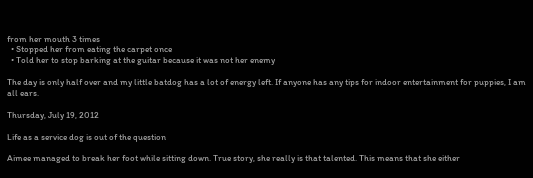from her mouth 3 times
  • Stopped her from eating the carpet once
  • Told her to stop barking at the guitar because it was not her enemy

The day is only half over and my little batdog has a lot of energy left. If anyone has any tips for indoor entertainment for puppies, I am all ears.

Thursday, July 19, 2012

Life as a service dog is out of the question

Aimee managed to break her foot while sitting down. True story, she really is that talented. This means that she either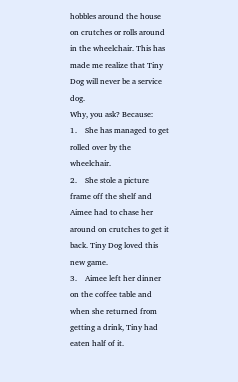hobbles around the house on crutches or rolls around in the wheelchair. This has made me realize that Tiny Dog will never be a service dog.
Why, you ask? Because:
1.    She has managed to get rolled over by the wheelchair.
2.    She stole a picture frame off the shelf and Aimee had to chase her around on crutches to get it back. Tiny Dog loved this new game.
3.    Aimee left her dinner on the coffee table and when she returned from getting a drink, Tiny had eaten half of it.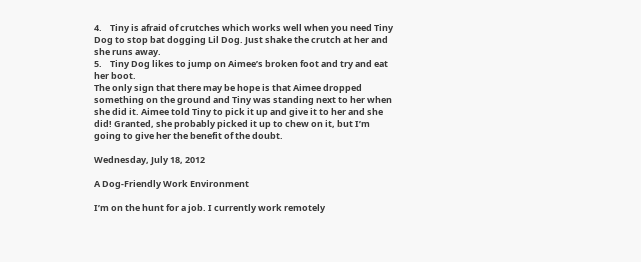4.    Tiny is afraid of crutches which works well when you need Tiny Dog to stop bat dogging Lil Dog. Just shake the crutch at her and she runs away.
5.    Tiny Dog likes to jump on Aimee’s broken foot and try and eat her boot.
The only sign that there may be hope is that Aimee dropped something on the ground and Tiny was standing next to her when she did it. Aimee told Tiny to pick it up and give it to her and she did! Granted, she probably picked it up to chew on it, but I’m going to give her the benefit of the doubt.

Wednesday, July 18, 2012

A Dog-Friendly Work Environment

I’m on the hunt for a job. I currently work remotely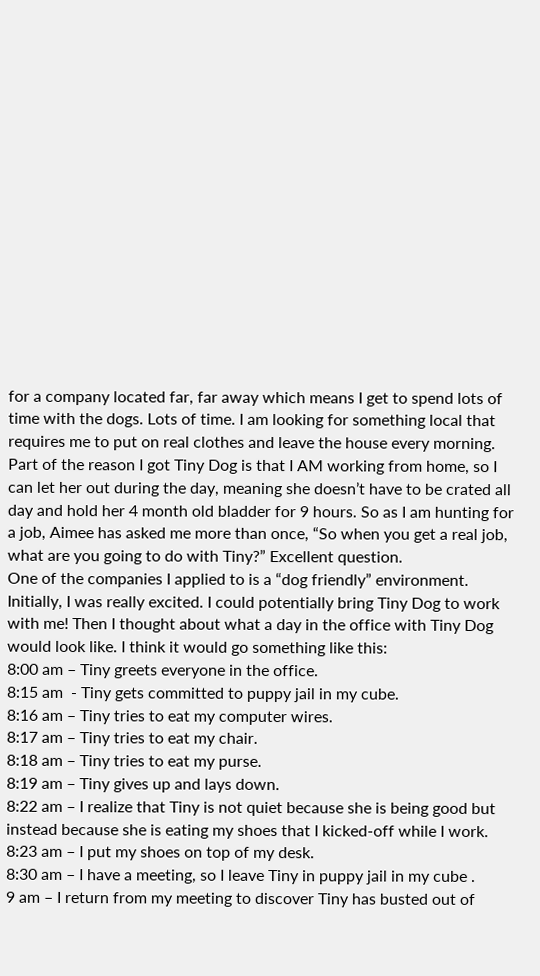for a company located far, far away which means I get to spend lots of time with the dogs. Lots of time. I am looking for something local that requires me to put on real clothes and leave the house every morning.
Part of the reason I got Tiny Dog is that I AM working from home, so I can let her out during the day, meaning she doesn’t have to be crated all day and hold her 4 month old bladder for 9 hours. So as I am hunting for a job, Aimee has asked me more than once, “So when you get a real job, what are you going to do with Tiny?” Excellent question.
One of the companies I applied to is a “dog friendly” environment. Initially, I was really excited. I could potentially bring Tiny Dog to work with me! Then I thought about what a day in the office with Tiny Dog would look like. I think it would go something like this:
8:00 am – Tiny greets everyone in the office.
8:15 am  - Tiny gets committed to puppy jail in my cube.
8:16 am – Tiny tries to eat my computer wires.
8:17 am – Tiny tries to eat my chair.
8:18 am – Tiny tries to eat my purse.
8:19 am – Tiny gives up and lays down.
8:22 am – I realize that Tiny is not quiet because she is being good but instead because she is eating my shoes that I kicked-off while I work.
8:23 am – I put my shoes on top of my desk.
8:30 am – I have a meeting, so I leave Tiny in puppy jail in my cube .
9 am – I return from my meeting to discover Tiny has busted out of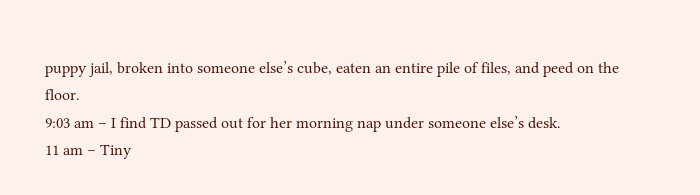puppy jail, broken into someone else’s cube, eaten an entire pile of files, and peed on the floor.
9:03 am – I find TD passed out for her morning nap under someone else’s desk.
11 am – Tiny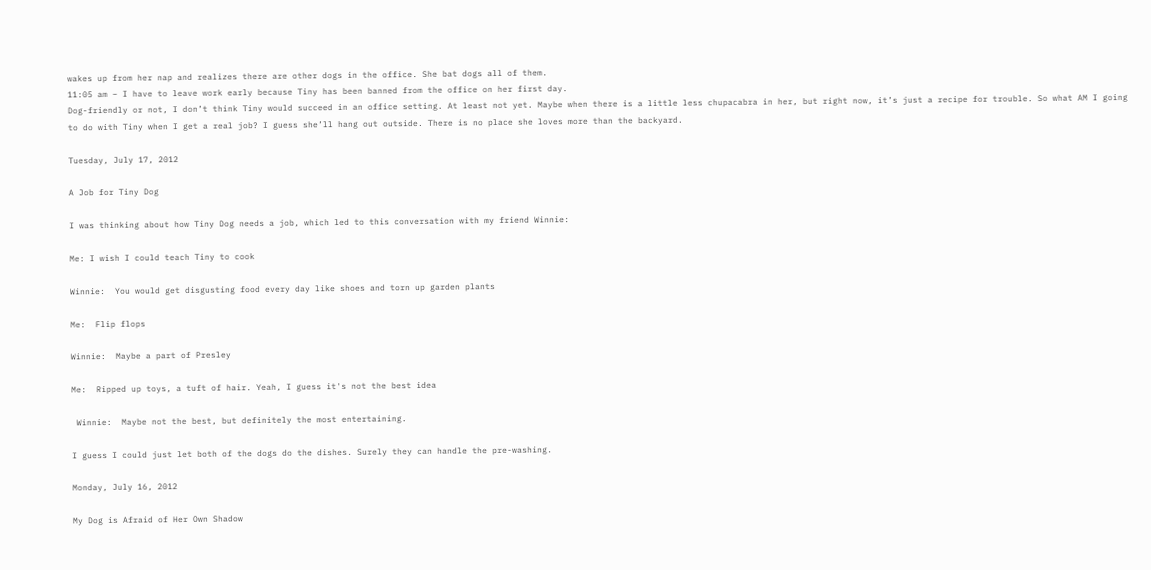wakes up from her nap and realizes there are other dogs in the office. She bat dogs all of them.
11:05 am – I have to leave work early because Tiny has been banned from the office on her first day.
Dog-friendly or not, I don’t think Tiny would succeed in an office setting. At least not yet. Maybe when there is a little less chupacabra in her, but right now, it’s just a recipe for trouble. So what AM I going to do with Tiny when I get a real job? I guess she’ll hang out outside. There is no place she loves more than the backyard.

Tuesday, July 17, 2012

A Job for Tiny Dog

I was thinking about how Tiny Dog needs a job, which led to this conversation with my friend Winnie:

Me: I wish I could teach Tiny to cook

Winnie:  You would get disgusting food every day like shoes and torn up garden plants

Me:  Flip flops

Winnie:  Maybe a part of Presley

Me:  Ripped up toys, a tuft of hair. Yeah, I guess it's not the best idea

 Winnie:  Maybe not the best, but definitely the most entertaining.

I guess I could just let both of the dogs do the dishes. Surely they can handle the pre-washing.

Monday, July 16, 2012

My Dog is Afraid of Her Own Shadow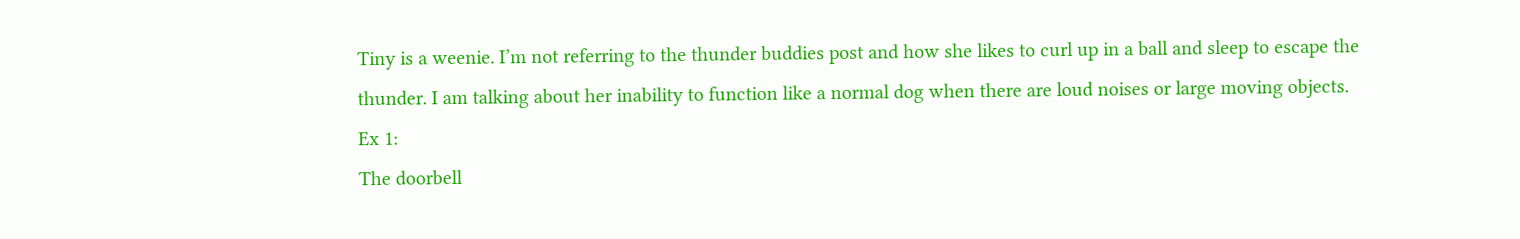Tiny is a weenie. I’m not referring to the thunder buddies post and how she likes to curl up in a ball and sleep to escape the thunder. I am talking about her inability to function like a normal dog when there are loud noises or large moving objects.
Ex 1:
The doorbell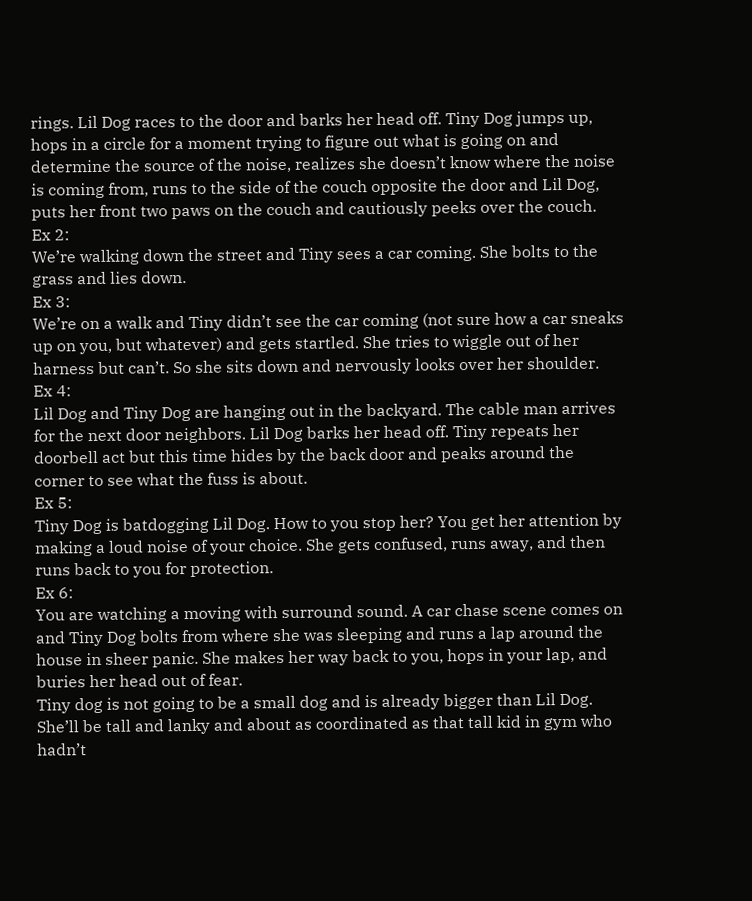rings. Lil Dog races to the door and barks her head off. Tiny Dog jumps up, hops in a circle for a moment trying to figure out what is going on and determine the source of the noise, realizes she doesn’t know where the noise is coming from, runs to the side of the couch opposite the door and Lil Dog, puts her front two paws on the couch and cautiously peeks over the couch.
Ex 2:
We’re walking down the street and Tiny sees a car coming. She bolts to the grass and lies down.
Ex 3:
We’re on a walk and Tiny didn’t see the car coming (not sure how a car sneaks up on you, but whatever) and gets startled. She tries to wiggle out of her harness but can’t. So she sits down and nervously looks over her shoulder.
Ex 4:
Lil Dog and Tiny Dog are hanging out in the backyard. The cable man arrives for the next door neighbors. Lil Dog barks her head off. Tiny repeats her doorbell act but this time hides by the back door and peaks around the corner to see what the fuss is about.
Ex 5:
Tiny Dog is batdogging Lil Dog. How to you stop her? You get her attention by making a loud noise of your choice. She gets confused, runs away, and then runs back to you for protection.
Ex 6:
You are watching a moving with surround sound. A car chase scene comes on and Tiny Dog bolts from where she was sleeping and runs a lap around the house in sheer panic. She makes her way back to you, hops in your lap, and buries her head out of fear.
Tiny dog is not going to be a small dog and is already bigger than Lil Dog. She’ll be tall and lanky and about as coordinated as that tall kid in gym who hadn’t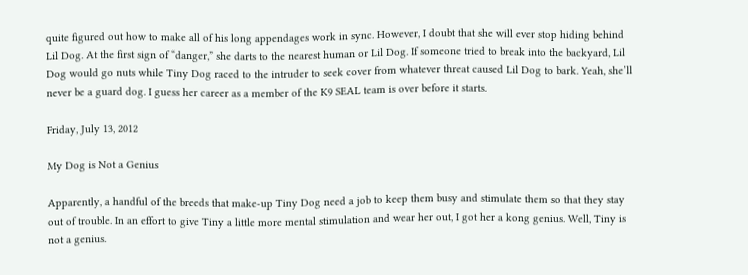quite figured out how to make all of his long appendages work in sync. However, I doubt that she will ever stop hiding behind Lil Dog. At the first sign of “danger,” she darts to the nearest human or Lil Dog. If someone tried to break into the backyard, Lil Dog would go nuts while Tiny Dog raced to the intruder to seek cover from whatever threat caused Lil Dog to bark. Yeah, she’ll never be a guard dog. I guess her career as a member of the K9 SEAL team is over before it starts.

Friday, July 13, 2012

My Dog is Not a Genius

Apparently, a handful of the breeds that make-up Tiny Dog need a job to keep them busy and stimulate them so that they stay out of trouble. In an effort to give Tiny a little more mental stimulation and wear her out, I got her a kong genius. Well, Tiny is not a genius.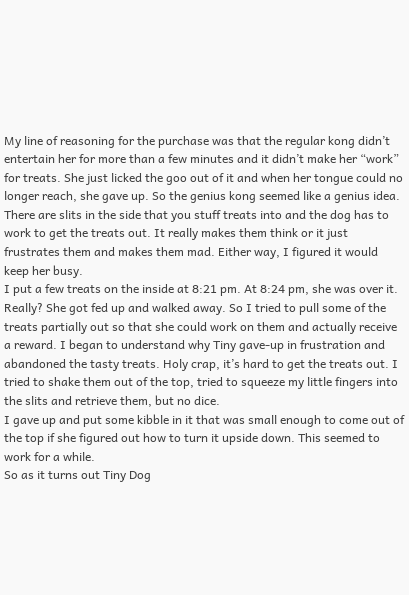My line of reasoning for the purchase was that the regular kong didn’t entertain her for more than a few minutes and it didn’t make her “work” for treats. She just licked the goo out of it and when her tongue could no longer reach, she gave up. So the genius kong seemed like a genius idea. There are slits in the side that you stuff treats into and the dog has to work to get the treats out. It really makes them think or it just frustrates them and makes them mad. Either way, I figured it would keep her busy.
I put a few treats on the inside at 8:21 pm. At 8:24 pm, she was over it. Really? She got fed up and walked away. So I tried to pull some of the treats partially out so that she could work on them and actually receive a reward. I began to understand why Tiny gave-up in frustration and abandoned the tasty treats. Holy crap, it’s hard to get the treats out. I tried to shake them out of the top, tried to squeeze my little fingers into the slits and retrieve them, but no dice.
I gave up and put some kibble in it that was small enough to come out of the top if she figured out how to turn it upside down. This seemed to work for a while.
So as it turns out Tiny Dog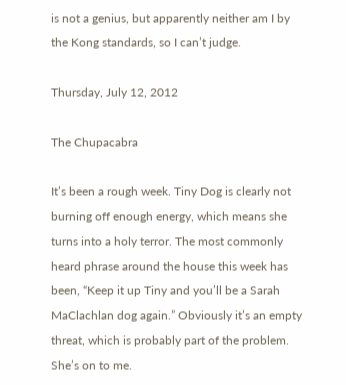is not a genius, but apparently neither am I by the Kong standards, so I can’t judge.

Thursday, July 12, 2012

The Chupacabra

It’s been a rough week. Tiny Dog is clearly not burning off enough energy, which means she turns into a holy terror. The most commonly heard phrase around the house this week has been, “Keep it up Tiny and you’ll be a Sarah MaClachlan dog again.” Obviously it’s an empty threat, which is probably part of the problem. She’s on to me.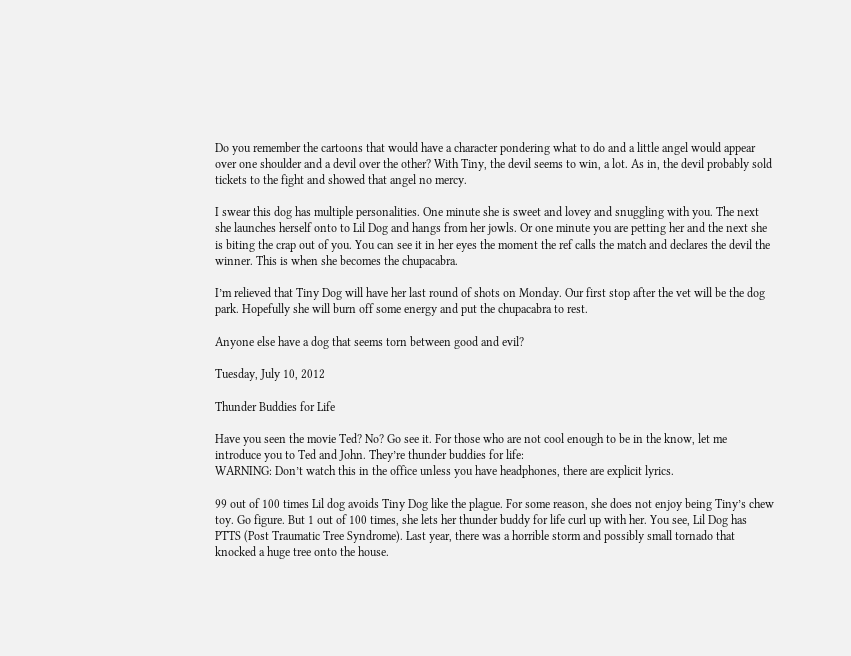Do you remember the cartoons that would have a character pondering what to do and a little angel would appear over one shoulder and a devil over the other? With Tiny, the devil seems to win, a lot. As in, the devil probably sold tickets to the fight and showed that angel no mercy.

I swear this dog has multiple personalities. One minute she is sweet and lovey and snuggling with you. The next she launches herself onto to Lil Dog and hangs from her jowls. Or one minute you are petting her and the next she is biting the crap out of you. You can see it in her eyes the moment the ref calls the match and declares the devil the winner. This is when she becomes the chupacabra.

I’m relieved that Tiny Dog will have her last round of shots on Monday. Our first stop after the vet will be the dog park. Hopefully she will burn off some energy and put the chupacabra to rest.

Anyone else have a dog that seems torn between good and evil?

Tuesday, July 10, 2012

Thunder Buddies for Life

Have you seen the movie Ted? No? Go see it. For those who are not cool enough to be in the know, let me introduce you to Ted and John. They’re thunder buddies for life:
WARNING: Don’t watch this in the office unless you have headphones, there are explicit lyrics.

99 out of 100 times Lil dog avoids Tiny Dog like the plague. For some reason, she does not enjoy being Tiny’s chew toy. Go figure. But 1 out of 100 times, she lets her thunder buddy for life curl up with her. You see, Lil Dog has PTTS (Post Traumatic Tree Syndrome). Last year, there was a horrible storm and possibly small tornado that knocked a huge tree onto the house.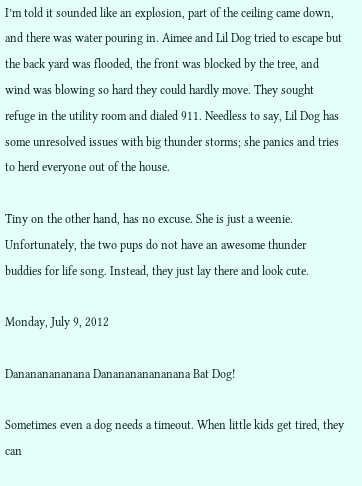I’m told it sounded like an explosion, part of the ceiling came down, and there was water pouring in. Aimee and Lil Dog tried to escape but the back yard was flooded, the front was blocked by the tree, and wind was blowing so hard they could hardly move. They sought refuge in the utility room and dialed 911. Needless to say, Lil Dog has some unresolved issues with big thunder storms; she panics and tries to herd everyone out of the house.

Tiny on the other hand, has no excuse. She is just a weenie. Unfortunately, the two pups do not have an awesome thunder buddies for life song. Instead, they just lay there and look cute.

Monday, July 9, 2012

Danananananana Dananananananana Bat Dog!

Sometimes even a dog needs a timeout. When little kids get tired, they can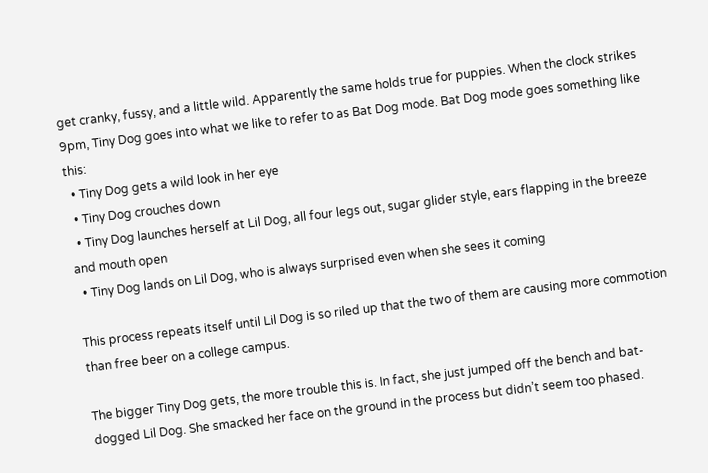get cranky, fussy, and a little wild. Apparently the same holds true for puppies. When the clock strikes 9pm, Tiny Dog goes into what we like to refer to as Bat Dog mode. Bat Dog mode goes something like this:
  • Tiny Dog gets a wild look in her eye
  • Tiny Dog crouches down
  • Tiny Dog launches herself at Lil Dog, all four legs out, sugar glider style, ears flapping in the breeze and mouth open
  • Tiny Dog lands on Lil Dog, who is always surprised even when she sees it coming

This process repeats itself until Lil Dog is so riled up that the two of them are causing more commotion than free beer on a college campus.

The bigger Tiny Dog gets, the more trouble this is. In fact, she just jumped off the bench and bat-dogged Lil Dog. She smacked her face on the ground in the process but didn’t seem too phased.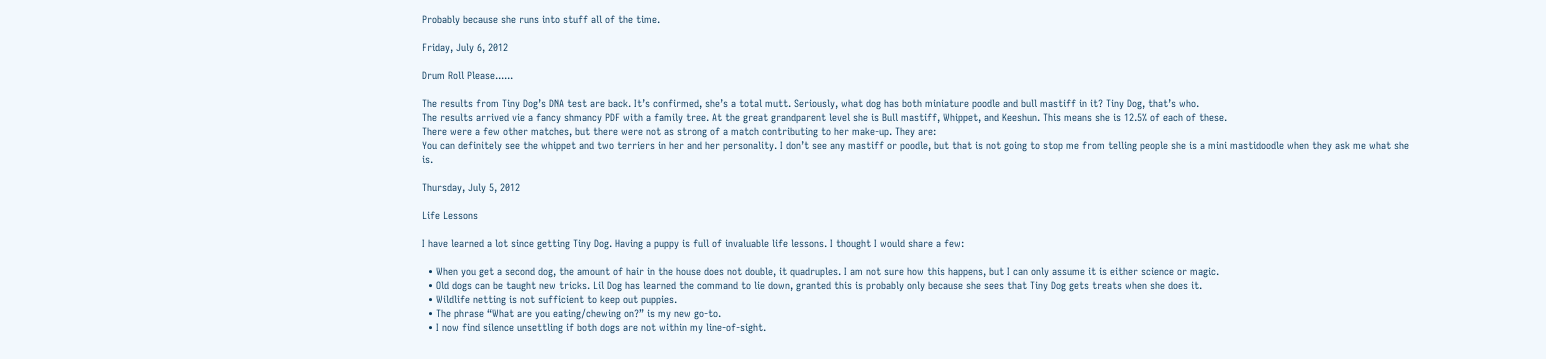Probably because she runs into stuff all of the time.

Friday, July 6, 2012

Drum Roll Please......

The results from Tiny Dog’s DNA test are back. It’s confirmed, she’s a total mutt. Seriously, what dog has both miniature poodle and bull mastiff in it? Tiny Dog, that’s who.
The results arrived vie a fancy shmancy PDF with a family tree. At the great grandparent level she is Bull mastiff, Whippet, and Keeshun. This means she is 12.5% of each of these.
There were a few other matches, but there were not as strong of a match contributing to her make-up. They are:
You can definitely see the whippet and two terriers in her and her personality. I don’t see any mastiff or poodle, but that is not going to stop me from telling people she is a mini mastidoodle when they ask me what she is.

Thursday, July 5, 2012

Life Lessons

I have learned a lot since getting Tiny Dog. Having a puppy is full of invaluable life lessons. I thought I would share a few:

  • When you get a second dog, the amount of hair in the house does not double, it quadruples. I am not sure how this happens, but I can only assume it is either science or magic.
  • Old dogs can be taught new tricks. Lil Dog has learned the command to lie down, granted this is probably only because she sees that Tiny Dog gets treats when she does it.
  • Wildlife netting is not sufficient to keep out puppies.
  • The phrase “What are you eating/chewing on?” is my new go-to.
  • I now find silence unsettling if both dogs are not within my line-of-sight.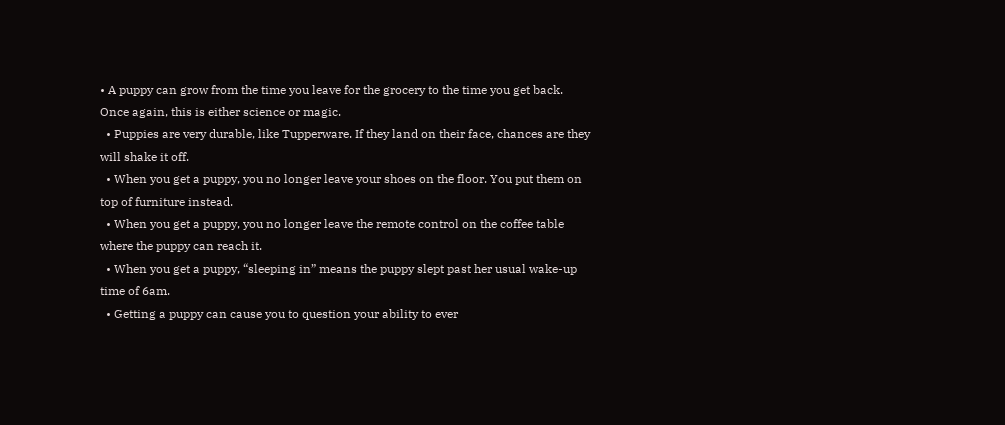• A puppy can grow from the time you leave for the grocery to the time you get back. Once again, this is either science or magic.
  • Puppies are very durable, like Tupperware. If they land on their face, chances are they will shake it off.
  • When you get a puppy, you no longer leave your shoes on the floor. You put them on top of furniture instead.
  • When you get a puppy, you no longer leave the remote control on the coffee table where the puppy can reach it.
  • When you get a puppy, “sleeping in” means the puppy slept past her usual wake-up time of 6am.
  • Getting a puppy can cause you to question your ability to ever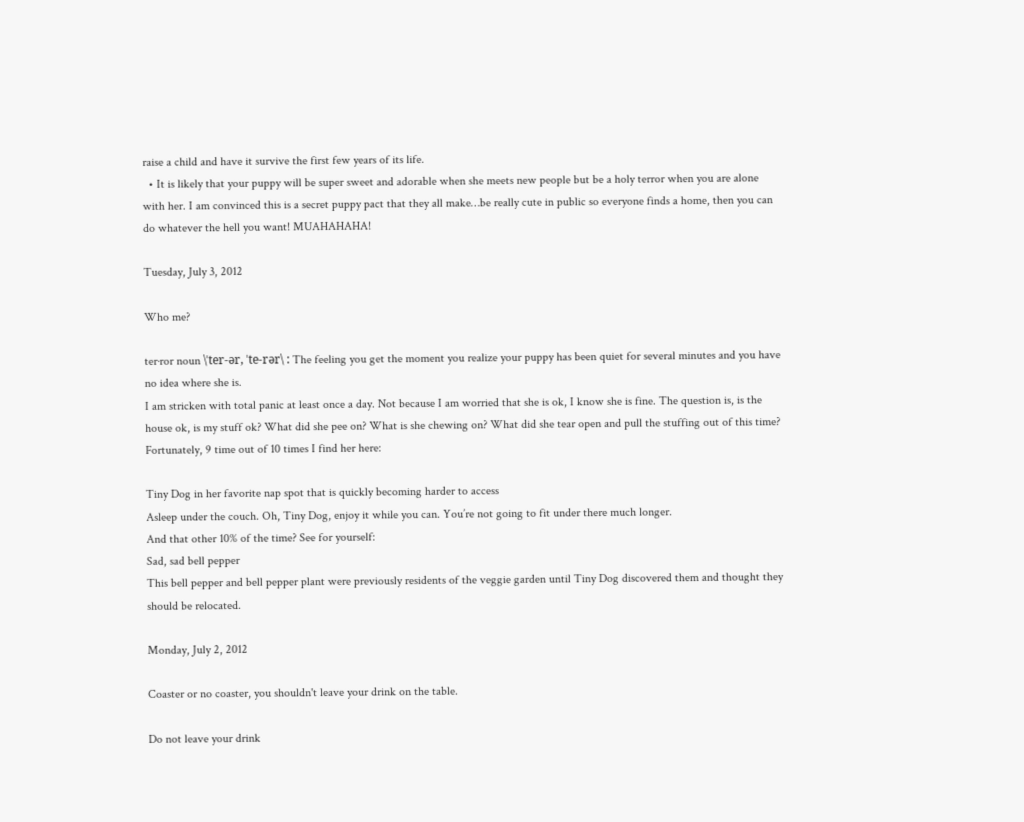raise a child and have it survive the first few years of its life.
  • It is likely that your puppy will be super sweet and adorable when she meets new people but be a holy terror when you are alone with her. I am convinced this is a secret puppy pact that they all make…be really cute in public so everyone finds a home, then you can do whatever the hell you want! MUAHAHAHA!

Tuesday, July 3, 2012

Who me?

ter·ror noun \ˈter-ər, ˈte-rər\ : The feeling you get the moment you realize your puppy has been quiet for several minutes and you have no idea where she is.
I am stricken with total panic at least once a day. Not because I am worried that she is ok, I know she is fine. The question is, is the house ok, is my stuff ok? What did she pee on? What is she chewing on? What did she tear open and pull the stuffing out of this time?
Fortunately, 9 time out of 10 times I find her here:

Tiny Dog in her favorite nap spot that is quickly becoming harder to access
Asleep under the couch. Oh, Tiny Dog, enjoy it while you can. You’re not going to fit under there much longer.
And that other 10% of the time? See for yourself:
Sad, sad bell pepper
This bell pepper and bell pepper plant were previously residents of the veggie garden until Tiny Dog discovered them and thought they should be relocated.

Monday, July 2, 2012

Coaster or no coaster, you shouldn't leave your drink on the table.

Do not leave your drink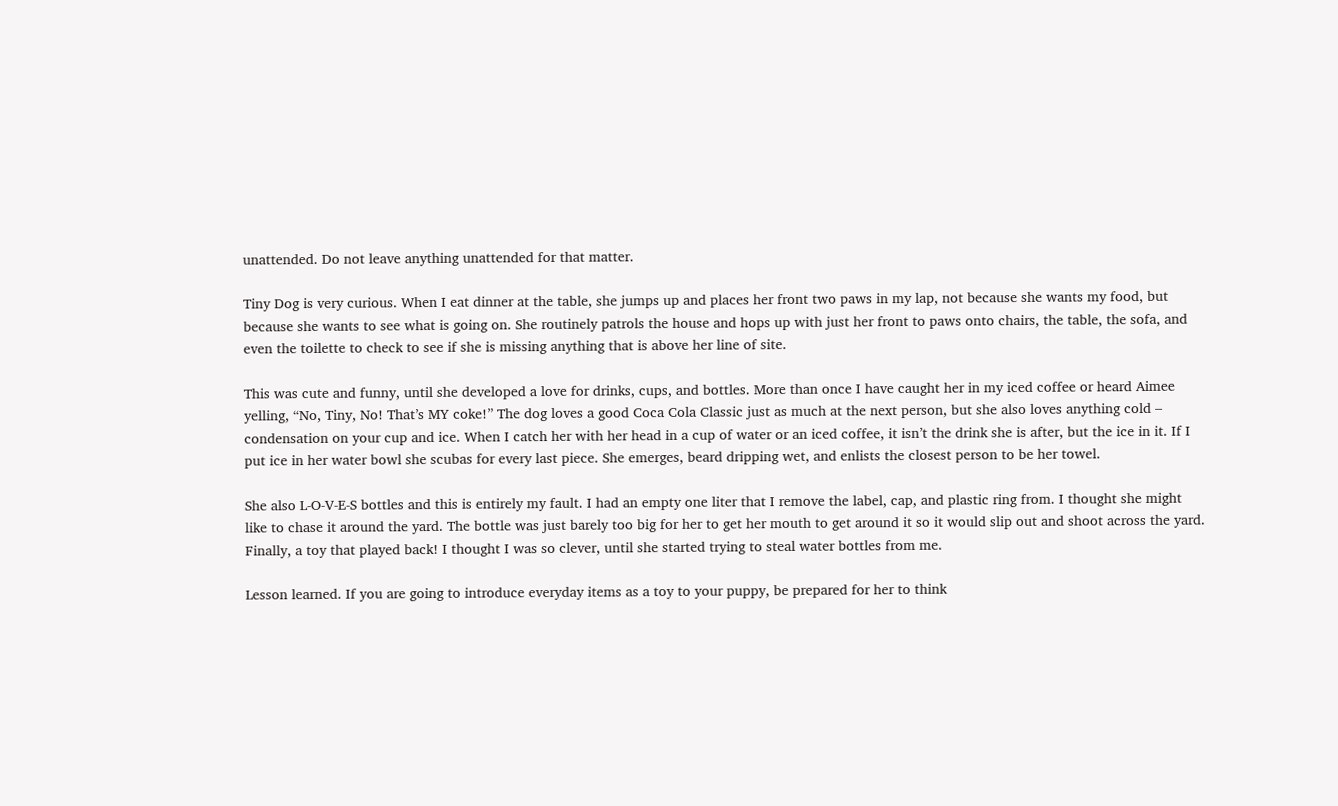unattended. Do not leave anything unattended for that matter.

Tiny Dog is very curious. When I eat dinner at the table, she jumps up and places her front two paws in my lap, not because she wants my food, but because she wants to see what is going on. She routinely patrols the house and hops up with just her front to paws onto chairs, the table, the sofa, and even the toilette to check to see if she is missing anything that is above her line of site.

This was cute and funny, until she developed a love for drinks, cups, and bottles. More than once I have caught her in my iced coffee or heard Aimee yelling, “No, Tiny, No! That’s MY coke!” The dog loves a good Coca Cola Classic just as much at the next person, but she also loves anything cold – condensation on your cup and ice. When I catch her with her head in a cup of water or an iced coffee, it isn’t the drink she is after, but the ice in it. If I put ice in her water bowl she scubas for every last piece. She emerges, beard dripping wet, and enlists the closest person to be her towel.

She also L-O-V-E-S bottles and this is entirely my fault. I had an empty one liter that I remove the label, cap, and plastic ring from. I thought she might like to chase it around the yard. The bottle was just barely too big for her to get her mouth to get around it so it would slip out and shoot across the yard. Finally, a toy that played back! I thought I was so clever, until she started trying to steal water bottles from me.

Lesson learned. If you are going to introduce everyday items as a toy to your puppy, be prepared for her to think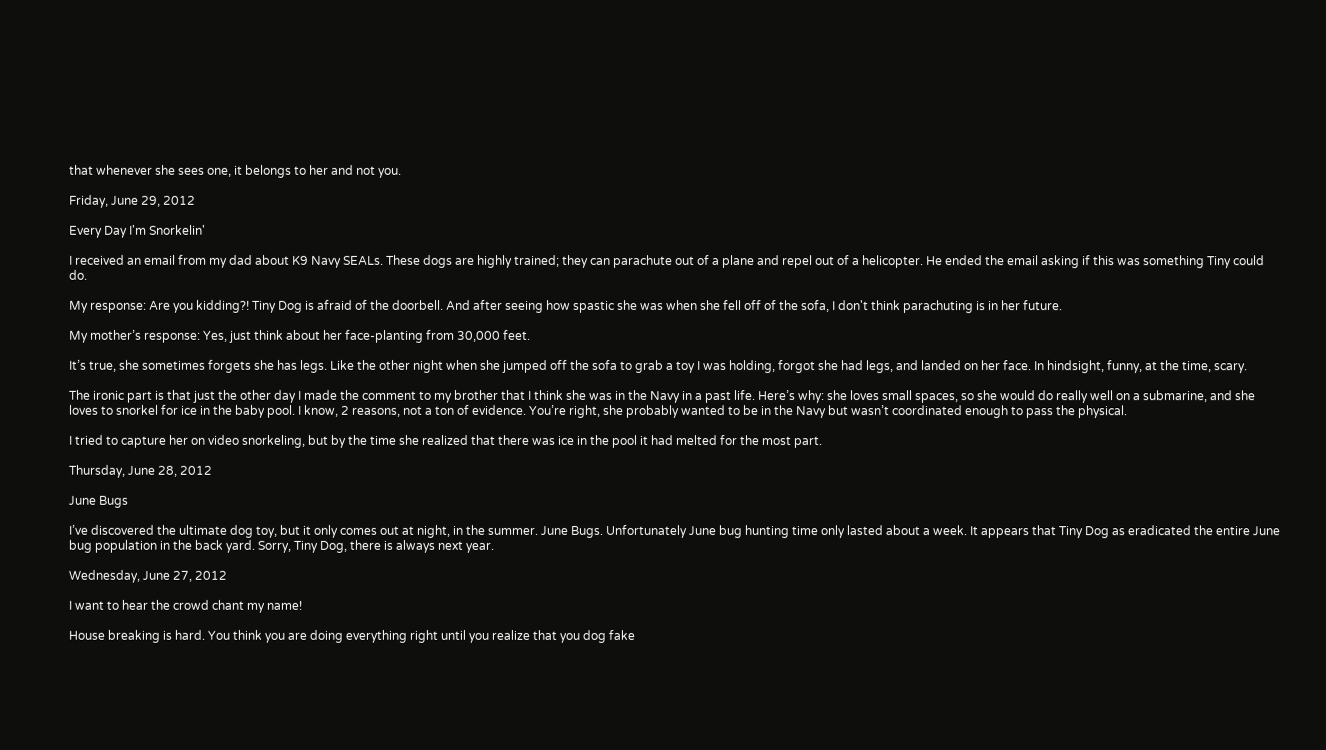that whenever she sees one, it belongs to her and not you.

Friday, June 29, 2012

Every Day I'm Snorkelin'

I received an email from my dad about K9 Navy SEALs. These dogs are highly trained; they can parachute out of a plane and repel out of a helicopter. He ended the email asking if this was something Tiny could do.

My response: Are you kidding?! Tiny Dog is afraid of the doorbell. And after seeing how spastic she was when she fell off of the sofa, I don't think parachuting is in her future.

My mother’s response: Yes, just think about her face-planting from 30,000 feet.

It’s true, she sometimes forgets she has legs. Like the other night when she jumped off the sofa to grab a toy I was holding, forgot she had legs, and landed on her face. In hindsight, funny, at the time, scary.

The ironic part is that just the other day I made the comment to my brother that I think she was in the Navy in a past life. Here’s why: she loves small spaces, so she would do really well on a submarine, and she loves to snorkel for ice in the baby pool. I know, 2 reasons, not a ton of evidence. You’re right, she probably wanted to be in the Navy but wasn’t coordinated enough to pass the physical.

I tried to capture her on video snorkeling, but by the time she realized that there was ice in the pool it had melted for the most part.

Thursday, June 28, 2012

June Bugs

I’ve discovered the ultimate dog toy, but it only comes out at night, in the summer. June Bugs. Unfortunately June bug hunting time only lasted about a week. It appears that Tiny Dog as eradicated the entire June bug population in the back yard. Sorry, Tiny Dog, there is always next year.

Wednesday, June 27, 2012

I want to hear the crowd chant my name!

House breaking is hard. You think you are doing everything right until you realize that you dog fake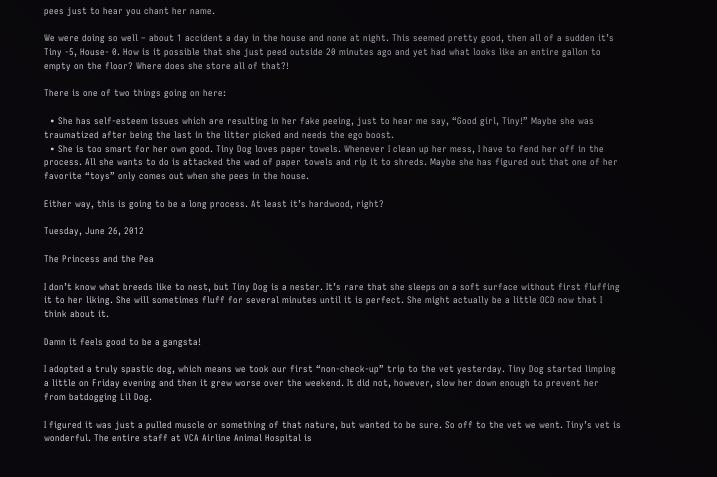pees just to hear you chant her name.

We were doing so well – about 1 accident a day in the house and none at night. This seemed pretty good, then all of a sudden it’s Tiny -5, House- 0. How is it possible that she just peed outside 20 minutes ago and yet had what looks like an entire gallon to empty on the floor? Where does she store all of that?!

There is one of two things going on here:

  • She has self-esteem issues which are resulting in her fake peeing, just to hear me say, “Good girl, Tiny!” Maybe she was traumatized after being the last in the litter picked and needs the ego boost.
  • She is too smart for her own good. Tiny Dog loves paper towels. Whenever I clean up her mess, I have to fend her off in the process. All she wants to do is attacked the wad of paper towels and rip it to shreds. Maybe she has figured out that one of her favorite “toys” only comes out when she pees in the house.

Either way, this is going to be a long process. At least it’s hardwood, right?

Tuesday, June 26, 2012

The Princess and the Pea

I don’t know what breeds like to nest, but Tiny Dog is a nester. It’s rare that she sleeps on a soft surface without first fluffing it to her liking. She will sometimes fluff for several minutes until it is perfect. She might actually be a little OCD now that I think about it.

Damn it feels good to be a gangsta!

I adopted a truly spastic dog, which means we took our first “non-check-up” trip to the vet yesterday. Tiny Dog started limping a little on Friday evening and then it grew worse over the weekend. It did not, however, slow her down enough to prevent her from batdogging Lil Dog.

I figured it was just a pulled muscle or something of that nature, but wanted to be sure. So off to the vet we went. Tiny’s vet is wonderful. The entire staff at VCA Airline Animal Hospital is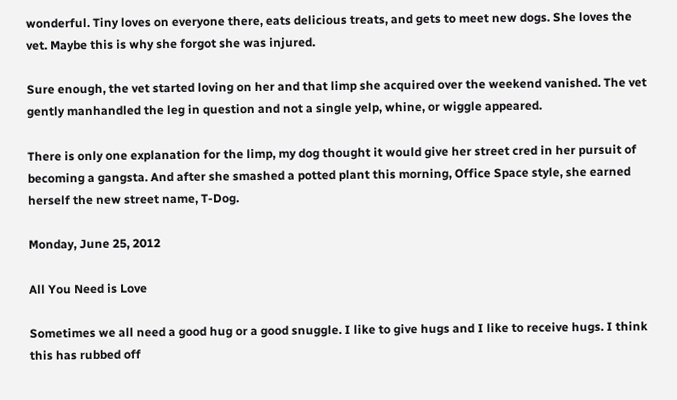wonderful. Tiny loves on everyone there, eats delicious treats, and gets to meet new dogs. She loves the vet. Maybe this is why she forgot she was injured.

Sure enough, the vet started loving on her and that limp she acquired over the weekend vanished. The vet gently manhandled the leg in question and not a single yelp, whine, or wiggle appeared.

There is only one explanation for the limp, my dog thought it would give her street cred in her pursuit of becoming a gangsta. And after she smashed a potted plant this morning, Office Space style, she earned herself the new street name, T-Dog.

Monday, June 25, 2012

All You Need is Love

Sometimes we all need a good hug or a good snuggle. I like to give hugs and I like to receive hugs. I think this has rubbed off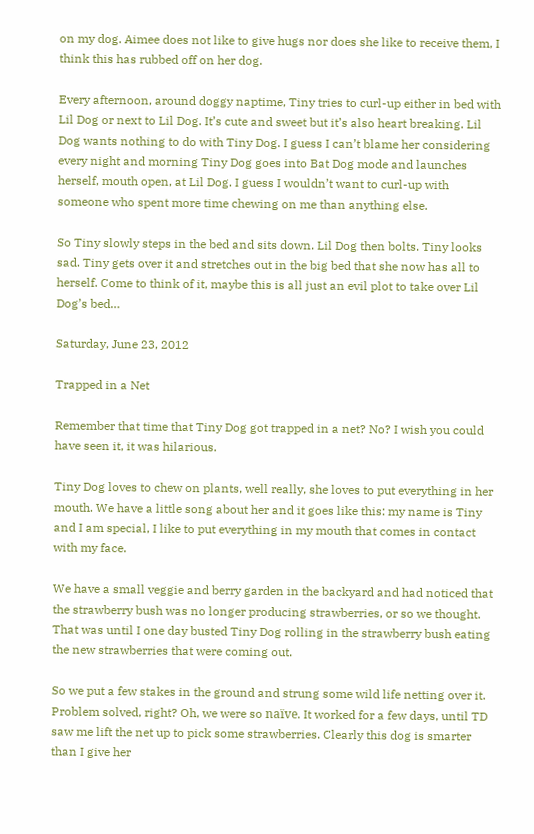on my dog. Aimee does not like to give hugs nor does she like to receive them, I think this has rubbed off on her dog.

Every afternoon, around doggy naptime, Tiny tries to curl-up either in bed with Lil Dog or next to Lil Dog. It’s cute and sweet but it’s also heart breaking. Lil Dog wants nothing to do with Tiny Dog. I guess I can’t blame her considering every night and morning Tiny Dog goes into Bat Dog mode and launches herself, mouth open, at Lil Dog. I guess I wouldn’t want to curl-up with someone who spent more time chewing on me than anything else.

So Tiny slowly steps in the bed and sits down. Lil Dog then bolts. Tiny looks sad. Tiny gets over it and stretches out in the big bed that she now has all to herself. Come to think of it, maybe this is all just an evil plot to take over Lil Dog’s bed…

Saturday, June 23, 2012

Trapped in a Net

Remember that time that Tiny Dog got trapped in a net? No? I wish you could have seen it, it was hilarious.

Tiny Dog loves to chew on plants, well really, she loves to put everything in her mouth. We have a little song about her and it goes like this: my name is Tiny and I am special, I like to put everything in my mouth that comes in contact with my face.

We have a small veggie and berry garden in the backyard and had noticed that the strawberry bush was no longer producing strawberries, or so we thought. That was until I one day busted Tiny Dog rolling in the strawberry bush eating the new strawberries that were coming out.

So we put a few stakes in the ground and strung some wild life netting over it. Problem solved, right? Oh, we were so naïve. It worked for a few days, until TD saw me lift the net up to pick some strawberries. Clearly this dog is smarter than I give her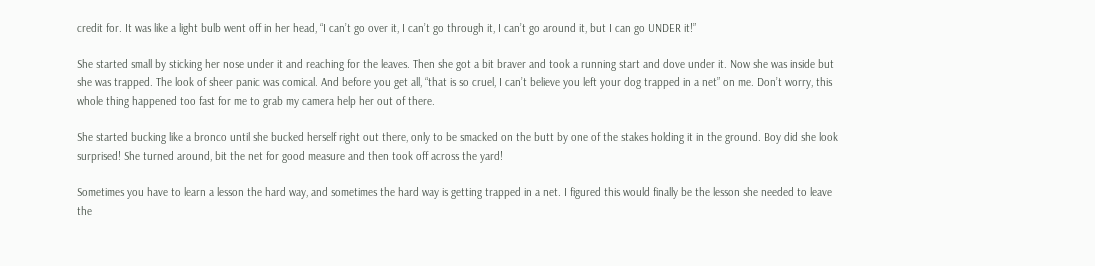credit for. It was like a light bulb went off in her head, “I can’t go over it, I can’t go through it, I can’t go around it, but I can go UNDER it!”

She started small by sticking her nose under it and reaching for the leaves. Then she got a bit braver and took a running start and dove under it. Now she was inside but she was trapped. The look of sheer panic was comical. And before you get all, “that is so cruel, I can’t believe you left your dog trapped in a net” on me. Don’t worry, this whole thing happened too fast for me to grab my camera help her out of there.

She started bucking like a bronco until she bucked herself right out there, only to be smacked on the butt by one of the stakes holding it in the ground. Boy did she look surprised! She turned around, bit the net for good measure and then took off across the yard!

Sometimes you have to learn a lesson the hard way, and sometimes the hard way is getting trapped in a net. I figured this would finally be the lesson she needed to leave the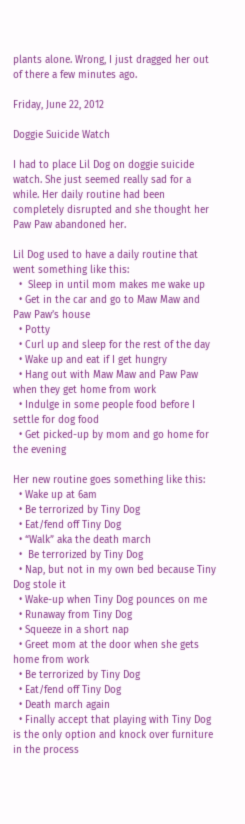plants alone. Wrong, I just dragged her out of there a few minutes ago.

Friday, June 22, 2012

Doggie Suicide Watch

I had to place Lil Dog on doggie suicide watch. She just seemed really sad for a while. Her daily routine had been completely disrupted and she thought her Paw Paw abandoned her.

Lil Dog used to have a daily routine that went something like this:
  •  Sleep in until mom makes me wake up
  • Get in the car and go to Maw Maw and Paw Paw’s house
  • Potty
  • Curl up and sleep for the rest of the day
  • Wake up and eat if I get hungry
  • Hang out with Maw Maw and Paw Paw when they get home from work
  • Indulge in some people food before I settle for dog food
  • Get picked-up by mom and go home for the evening

Her new routine goes something like this:
  • Wake up at 6am
  • Be terrorized by Tiny Dog
  • Eat/fend off Tiny Dog
  • “Walk” aka the death march
  •  Be terrorized by Tiny Dog
  • Nap, but not in my own bed because Tiny Dog stole it
  • Wake-up when Tiny Dog pounces on me
  • Runaway from Tiny Dog
  • Squeeze in a short nap
  • Greet mom at the door when she gets home from work
  • Be terrorized by Tiny Dog
  • Eat/fend off Tiny Dog
  • Death march again
  • Finally accept that playing with Tiny Dog is the only option and knock over furniture in the process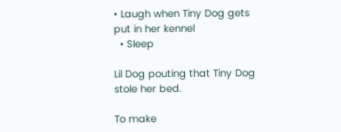• Laugh when Tiny Dog gets put in her kennel
  • Sleep

Lil Dog pouting that Tiny Dog stole her bed.

To make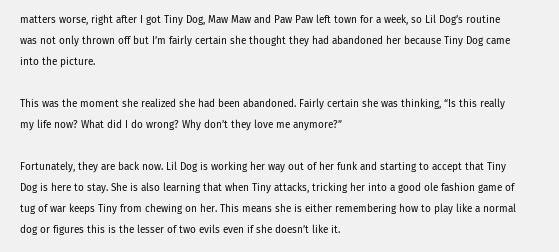matters worse, right after I got Tiny Dog, Maw Maw and Paw Paw left town for a week, so Lil Dog’s routine was not only thrown off but I’m fairly certain she thought they had abandoned her because Tiny Dog came into the picture.

This was the moment she realized she had been abandoned. Fairly certain she was thinking, “Is this really my life now? What did I do wrong? Why don’t they love me anymore?”

Fortunately, they are back now. Lil Dog is working her way out of her funk and starting to accept that Tiny Dog is here to stay. She is also learning that when Tiny attacks, tricking her into a good ole fashion game of tug of war keeps Tiny from chewing on her. This means she is either remembering how to play like a normal dog or figures this is the lesser of two evils even if she doesn’t like it.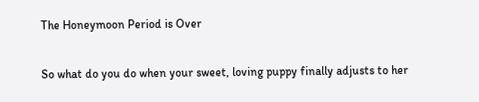The Honeymoon Period is Over

So what do you do when your sweet, loving puppy finally adjusts to her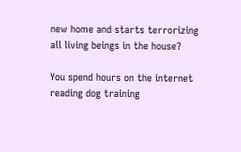new home and starts terrorizing all living beings in the house?

You spend hours on the internet reading dog training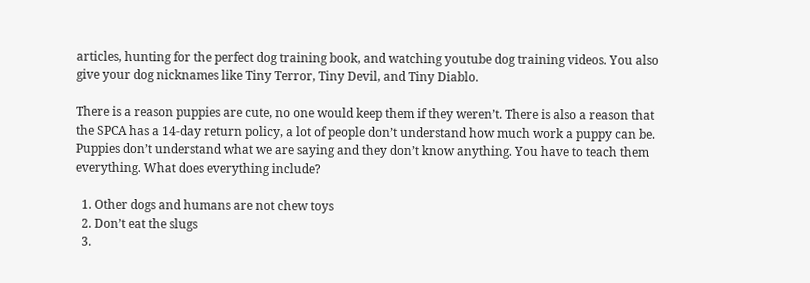articles, hunting for the perfect dog training book, and watching youtube dog training videos. You also give your dog nicknames like Tiny Terror, Tiny Devil, and Tiny Diablo.

There is a reason puppies are cute, no one would keep them if they weren’t. There is also a reason that the SPCA has a 14-day return policy, a lot of people don’t understand how much work a puppy can be. Puppies don’t understand what we are saying and they don’t know anything. You have to teach them everything. What does everything include?

  1. Other dogs and humans are not chew toys
  2. Don’t eat the slugs
  3.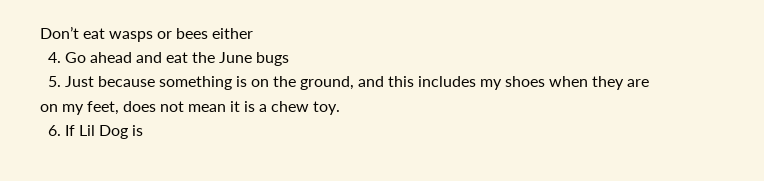Don’t eat wasps or bees either
  4. Go ahead and eat the June bugs
  5. Just because something is on the ground, and this includes my shoes when they are on my feet, does not mean it is a chew toy.
  6. If Lil Dog is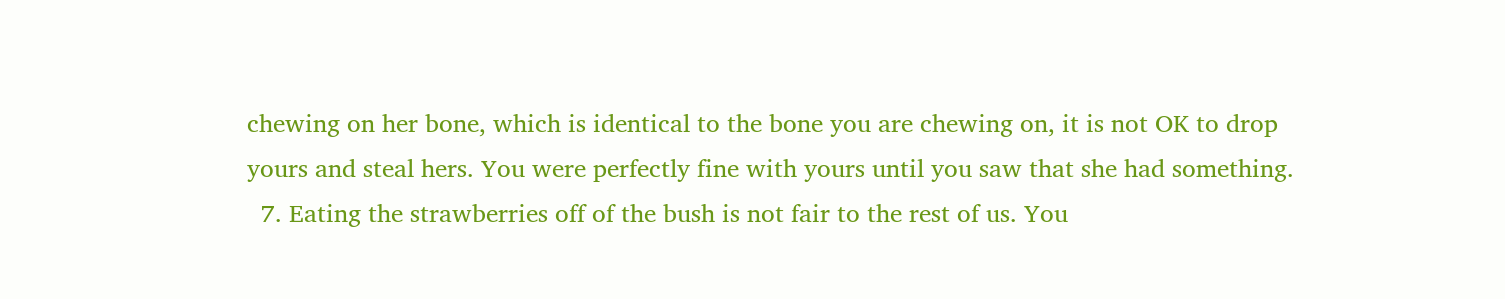chewing on her bone, which is identical to the bone you are chewing on, it is not OK to drop yours and steal hers. You were perfectly fine with yours until you saw that she had something.
  7. Eating the strawberries off of the bush is not fair to the rest of us. You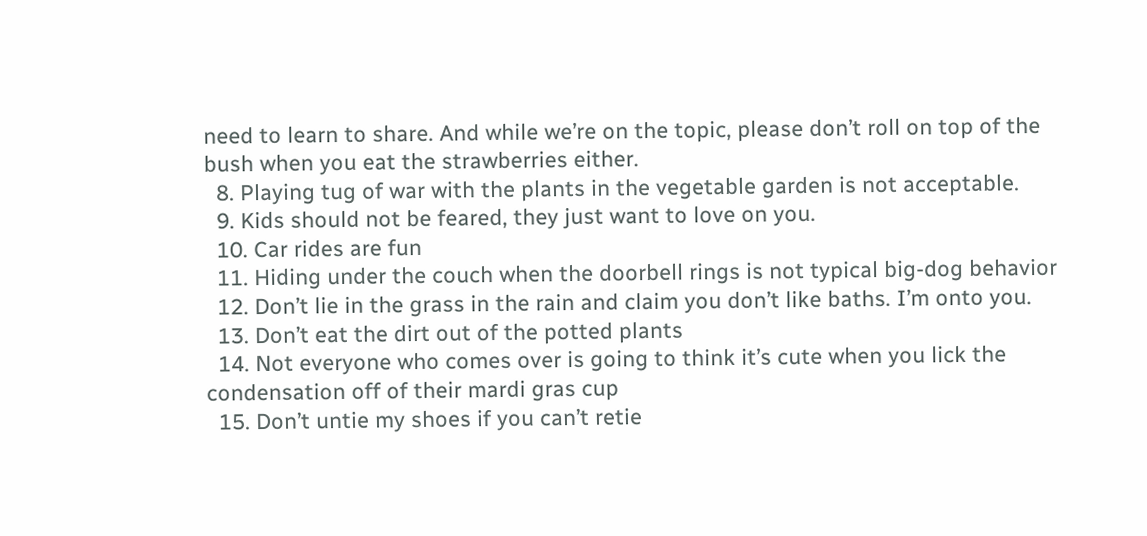need to learn to share. And while we’re on the topic, please don’t roll on top of the bush when you eat the strawberries either.
  8. Playing tug of war with the plants in the vegetable garden is not acceptable.
  9. Kids should not be feared, they just want to love on you.
  10. Car rides are fun
  11. Hiding under the couch when the doorbell rings is not typical big-dog behavior
  12. Don’t lie in the grass in the rain and claim you don’t like baths. I’m onto you.
  13. Don’t eat the dirt out of the potted plants
  14. Not everyone who comes over is going to think it’s cute when you lick the condensation off of their mardi gras cup
  15. Don’t untie my shoes if you can’t retie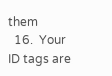them
  16.  Your ID tags are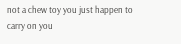not a chew toy you just happen to carry on you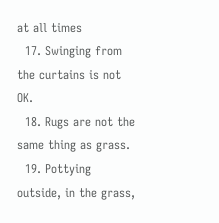at all times
  17. Swinging from the curtains is not OK.
  18. Rugs are not the same thing as grass.
  19. Pottying outside, in the grass,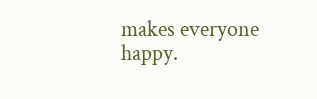makes everyone happy.